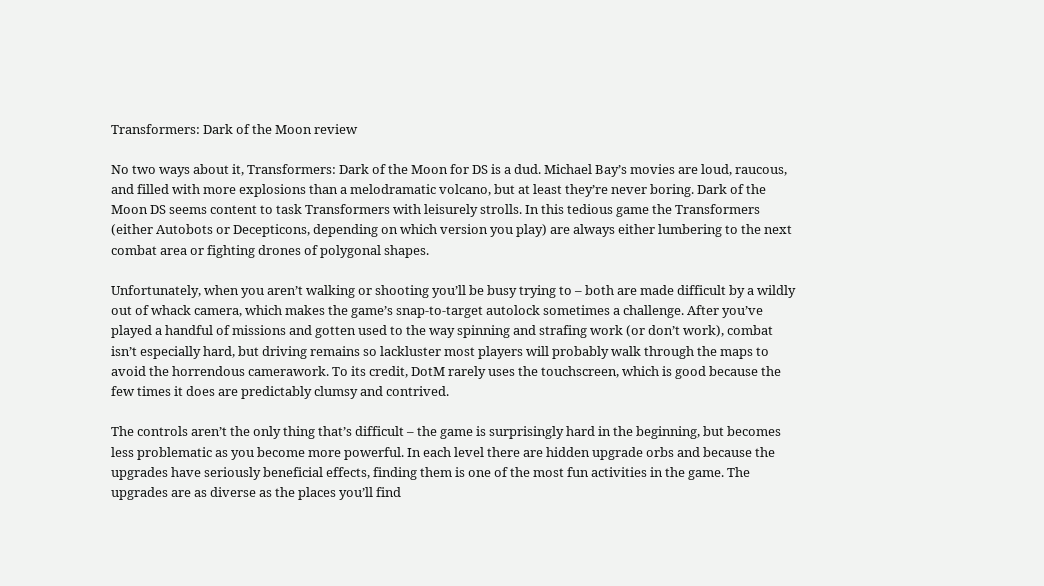Transformers: Dark of the Moon review

No two ways about it, Transformers: Dark of the Moon for DS is a dud. Michael Bay’s movies are loud, raucous, and filled with more explosions than a melodramatic volcano, but at least they’re never boring. Dark of the Moon DS seems content to task Transformers with leisurely strolls. In this tedious game the Transformers (either Autobots or Decepticons, depending on which version you play) are always either lumbering to the next combat area or fighting drones of polygonal shapes.

Unfortunately, when you aren’t walking or shooting you’ll be busy trying to – both are made difficult by a wildly out of whack camera, which makes the game’s snap-to-target autolock sometimes a challenge. After you’ve played a handful of missions and gotten used to the way spinning and strafing work (or don’t work), combat isn’t especially hard, but driving remains so lackluster most players will probably walk through the maps to avoid the horrendous camerawork. To its credit, DotM rarely uses the touchscreen, which is good because the few times it does are predictably clumsy and contrived.

The controls aren’t the only thing that’s difficult – the game is surprisingly hard in the beginning, but becomes less problematic as you become more powerful. In each level there are hidden upgrade orbs and because the upgrades have seriously beneficial effects, finding them is one of the most fun activities in the game. The upgrades are as diverse as the places you’ll find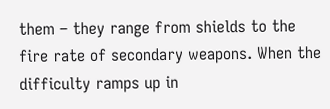them – they range from shields to the fire rate of secondary weapons. When the difficulty ramps up in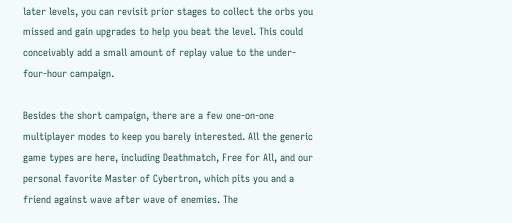later levels, you can revisit prior stages to collect the orbs you missed and gain upgrades to help you beat the level. This could conceivably add a small amount of replay value to the under-four-hour campaign.

Besides the short campaign, there are a few one-on-one multiplayer modes to keep you barely interested. All the generic game types are here, including Deathmatch, Free for All, and our personal favorite Master of Cybertron, which pits you and a friend against wave after wave of enemies. The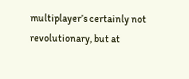multiplayer’s certainly not revolutionary, but at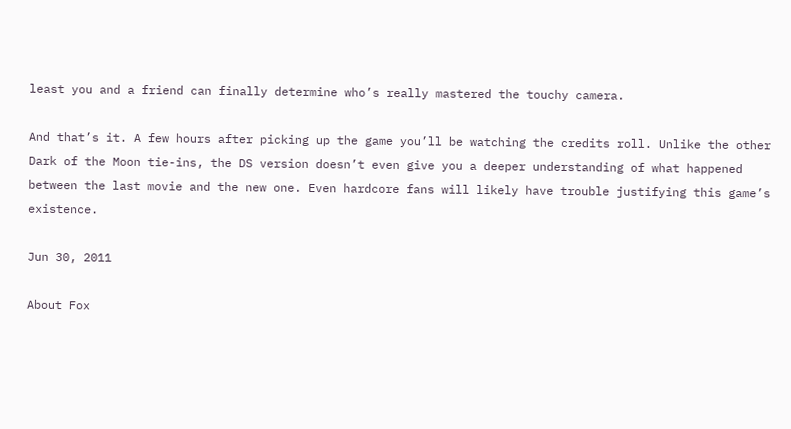least you and a friend can finally determine who’s really mastered the touchy camera.

And that’s it. A few hours after picking up the game you’ll be watching the credits roll. Unlike the other Dark of the Moon tie-ins, the DS version doesn’t even give you a deeper understanding of what happened between the last movie and the new one. Even hardcore fans will likely have trouble justifying this game’s existence.

Jun 30, 2011

About Fox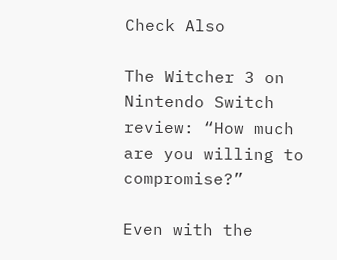Check Also

The Witcher 3 on Nintendo Switch review: “How much are you willing to compromise?”

Even with the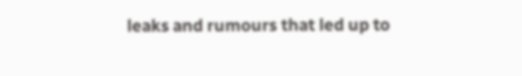leaks and rumours that led up to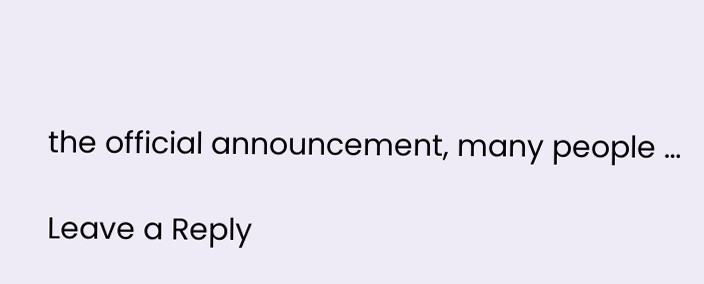the official announcement, many people …

Leave a Reply